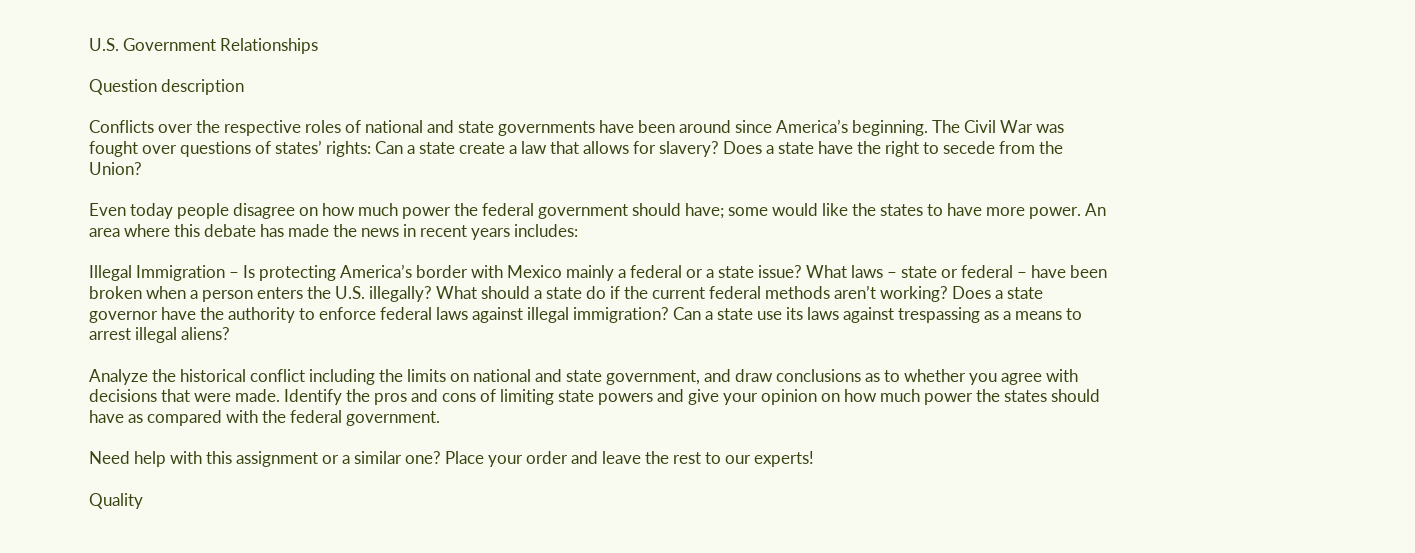U.S. Government Relationships

Question description

Conflicts over the respective roles of national and state governments have been around since America’s beginning. The Civil War was fought over questions of states’ rights: Can a state create a law that allows for slavery? Does a state have the right to secede from the Union?

Even today people disagree on how much power the federal government should have; some would like the states to have more power. An area where this debate has made the news in recent years includes:

Illegal Immigration – Is protecting America’s border with Mexico mainly a federal or a state issue? What laws – state or federal – have been broken when a person enters the U.S. illegally? What should a state do if the current federal methods aren’t working? Does a state governor have the authority to enforce federal laws against illegal immigration? Can a state use its laws against trespassing as a means to arrest illegal aliens?

Analyze the historical conflict including the limits on national and state government, and draw conclusions as to whether you agree with decisions that were made. Identify the pros and cons of limiting state powers and give your opinion on how much power the states should have as compared with the federal government.

Need help with this assignment or a similar one? Place your order and leave the rest to our experts!

Quality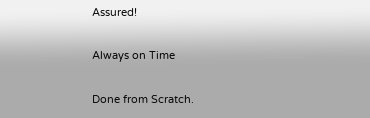Assured!

Always on Time

Done from Scratch.